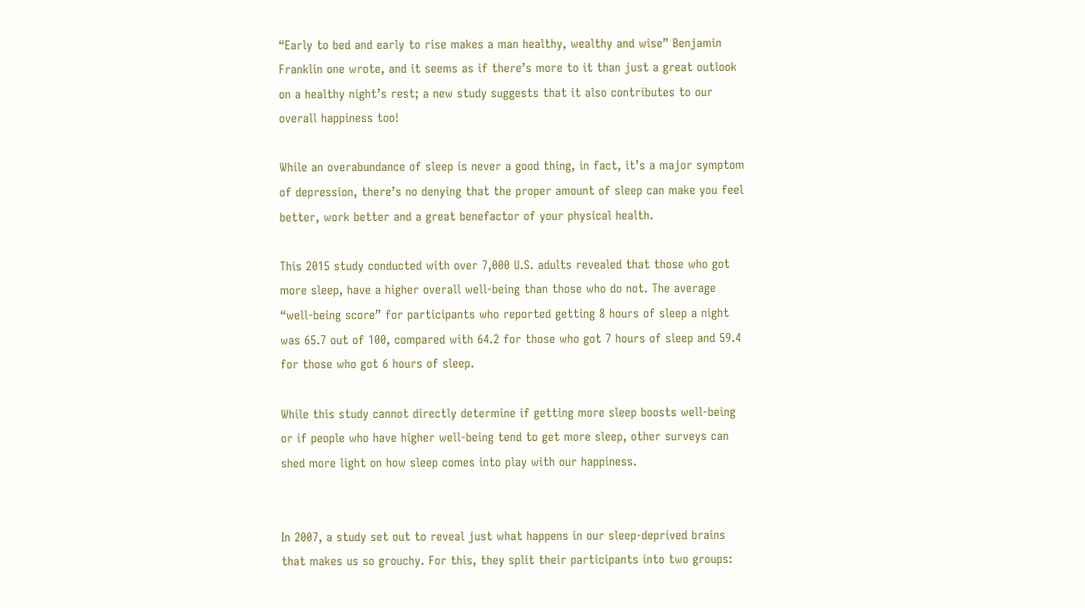“Early to bed and early to rise makes a man healthy, wealthy and wise” Benjamin Franklin one wrote, and it seems as if there’s more to it than just a great outlook on a healthy night’s rest; a new study suggests that it also contributes to our overall happiness too!

While an overabundance of sleep is never a good thing, in fact, it’s a major symptom of depression, there’s no denying that the proper amount of sleep can make you feel better, work better and a great benefactor of your physical health.

This 2015 study conducted with over 7,000 U.S. adults revealed that those who got more sleep, have a higher overall well-being than those who do not. The average “well-being score” for participants who reported getting 8 hours of sleep a night was 65.7 out of 100, compared with 64.2 for those who got 7 hours of sleep and 59.4 for those who got 6 hours of sleep.

While this study cannot directly determine if getting more sleep boosts well-being or if people who have higher well-being tend to get more sleep, other surveys can shed more light on how sleep comes into play with our happiness.


In 2007, a study set out to reveal just what happens in our sleep-deprived brains that makes us so grouchy. For this, they split their participants into two groups: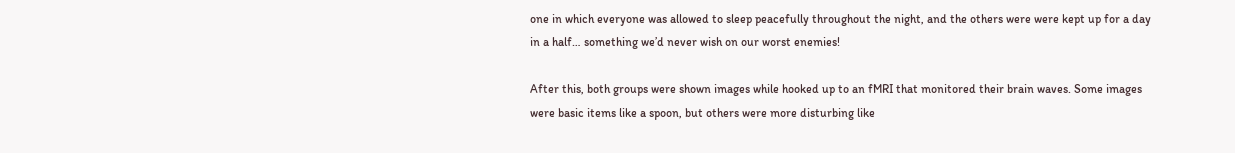one in which everyone was allowed to sleep peacefully throughout the night, and the others were were kept up for a day in a half… something we’d never wish on our worst enemies!

After this, both groups were shown images while hooked up to an fMRI that monitored their brain waves. Some images were basic items like a spoon, but others were more disturbing like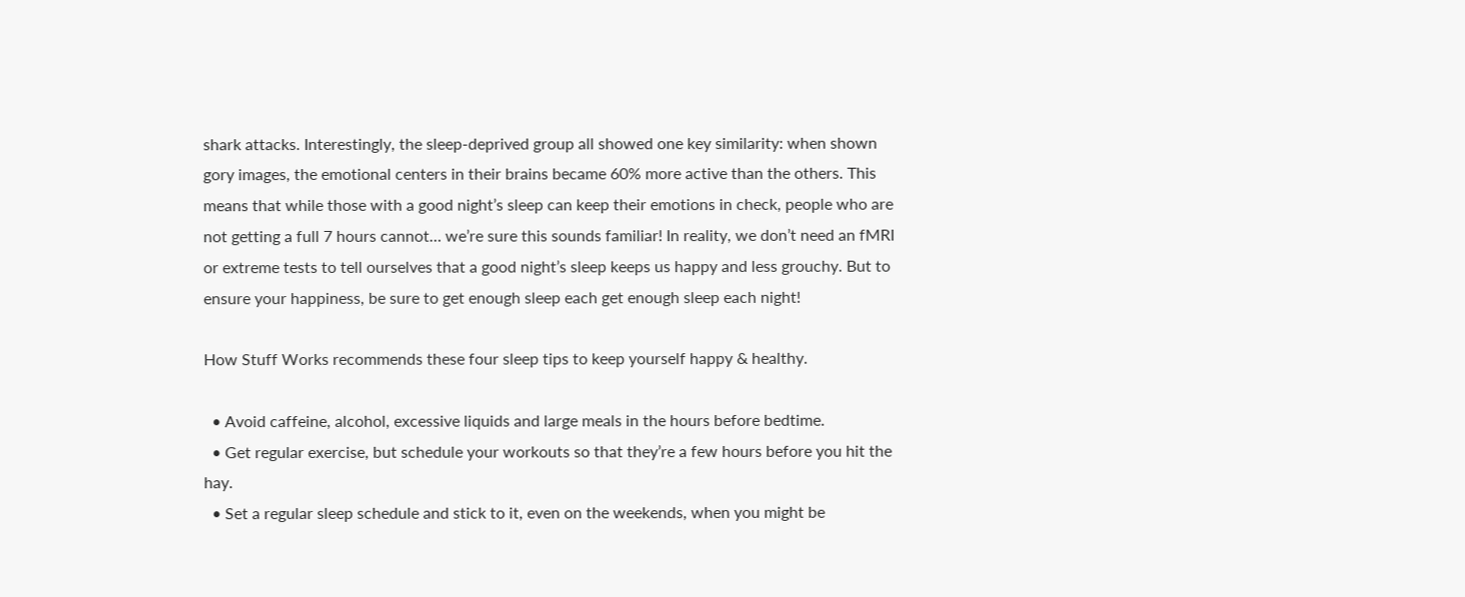shark attacks. Interestingly, the sleep-deprived group all showed one key similarity: when shown gory images, the emotional centers in their brains became 60% more active than the others. This means that while those with a good night’s sleep can keep their emotions in check, people who are not getting a full 7 hours cannot… we’re sure this sounds familiar! In reality, we don’t need an fMRI or extreme tests to tell ourselves that a good night’s sleep keeps us happy and less grouchy. But to ensure your happiness, be sure to get enough sleep each get enough sleep each night!

How Stuff Works recommends these four sleep tips to keep yourself happy & healthy.

  • Avoid caffeine, alcohol, excessive liquids and large meals in the hours before bedtime.
  • Get regular exercise, but schedule your workouts so that they’re a few hours before you hit the hay.
  • Set a regular sleep schedule and stick to it, even on the weekends, when you might be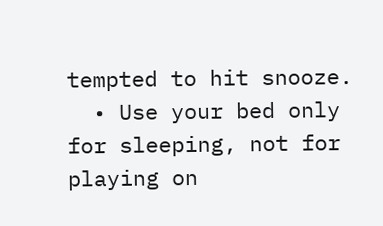tempted to hit snooze.
  • Use your bed only for sleeping, not for playing on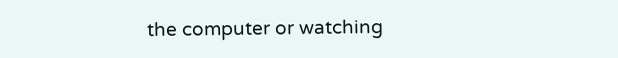the computer or watching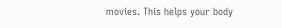movies. This helps your body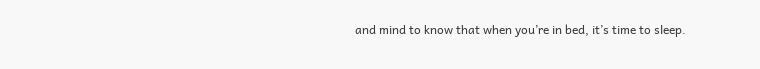and mind to know that when you’re in bed, it’s time to sleep.